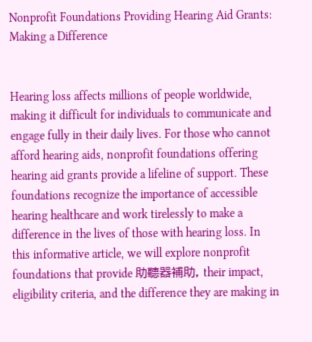Nonprofit Foundations Providing Hearing Aid Grants: Making a Difference


Hearing loss affects millions of people worldwide, making it difficult for individuals to communicate and engage fully in their daily lives. For those who cannot afford hearing aids, nonprofit foundations offering hearing aid grants provide a lifeline of support. These foundations recognize the importance of accessible hearing healthcare and work tirelessly to make a difference in the lives of those with hearing loss. In this informative article, we will explore nonprofit foundations that provide 助聽器補助, their impact, eligibility criteria, and the difference they are making in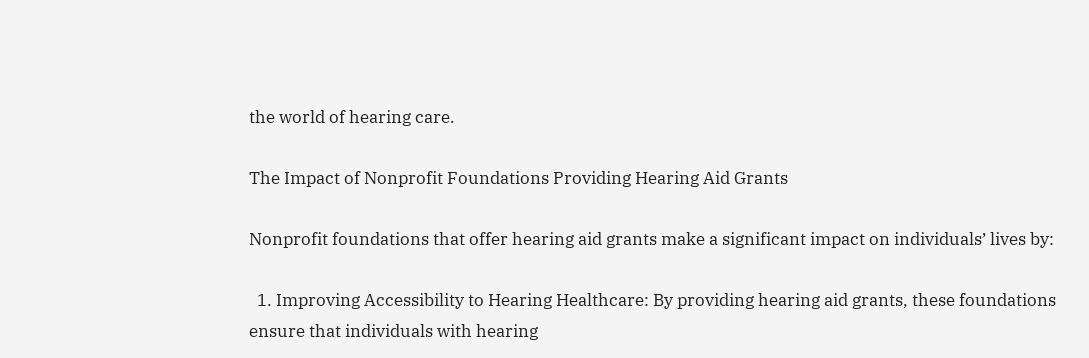the world of hearing care.

The Impact of Nonprofit Foundations Providing Hearing Aid Grants

Nonprofit foundations that offer hearing aid grants make a significant impact on individuals’ lives by:

  1. Improving Accessibility to Hearing Healthcare: By providing hearing aid grants, these foundations ensure that individuals with hearing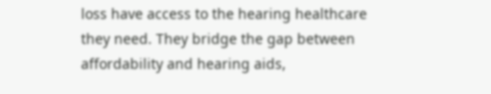loss have access to the hearing healthcare they need. They bridge the gap between affordability and hearing aids,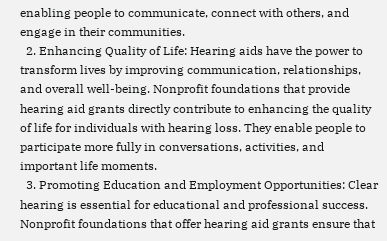enabling people to communicate, connect with others, and engage in their communities.
  2. Enhancing Quality of Life: Hearing aids have the power to transform lives by improving communication, relationships, and overall well-being. Nonprofit foundations that provide hearing aid grants directly contribute to enhancing the quality of life for individuals with hearing loss. They enable people to participate more fully in conversations, activities, and important life moments.
  3. Promoting Education and Employment Opportunities: Clear hearing is essential for educational and professional success. Nonprofit foundations that offer hearing aid grants ensure that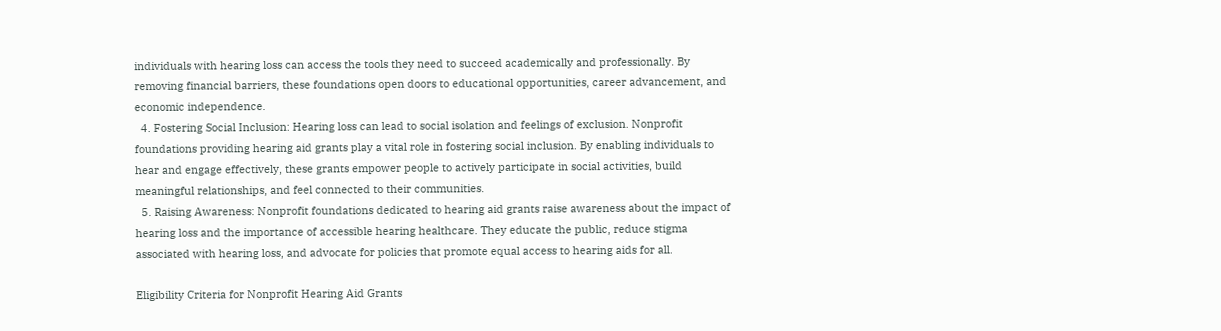individuals with hearing loss can access the tools they need to succeed academically and professionally. By removing financial barriers, these foundations open doors to educational opportunities, career advancement, and economic independence.
  4. Fostering Social Inclusion: Hearing loss can lead to social isolation and feelings of exclusion. Nonprofit foundations providing hearing aid grants play a vital role in fostering social inclusion. By enabling individuals to hear and engage effectively, these grants empower people to actively participate in social activities, build meaningful relationships, and feel connected to their communities.
  5. Raising Awareness: Nonprofit foundations dedicated to hearing aid grants raise awareness about the impact of hearing loss and the importance of accessible hearing healthcare. They educate the public, reduce stigma associated with hearing loss, and advocate for policies that promote equal access to hearing aids for all.

Eligibility Criteria for Nonprofit Hearing Aid Grants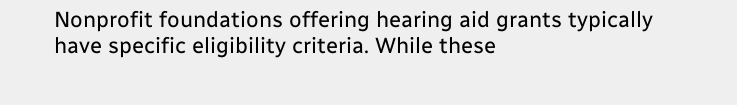Nonprofit foundations offering hearing aid grants typically have specific eligibility criteria. While these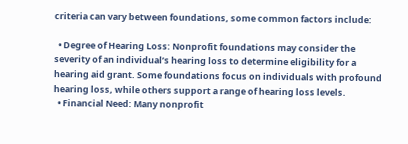criteria can vary between foundations, some common factors include:

  • Degree of Hearing Loss: Nonprofit foundations may consider the severity of an individual’s hearing loss to determine eligibility for a hearing aid grant. Some foundations focus on individuals with profound hearing loss, while others support a range of hearing loss levels.
  • Financial Need: Many nonprofit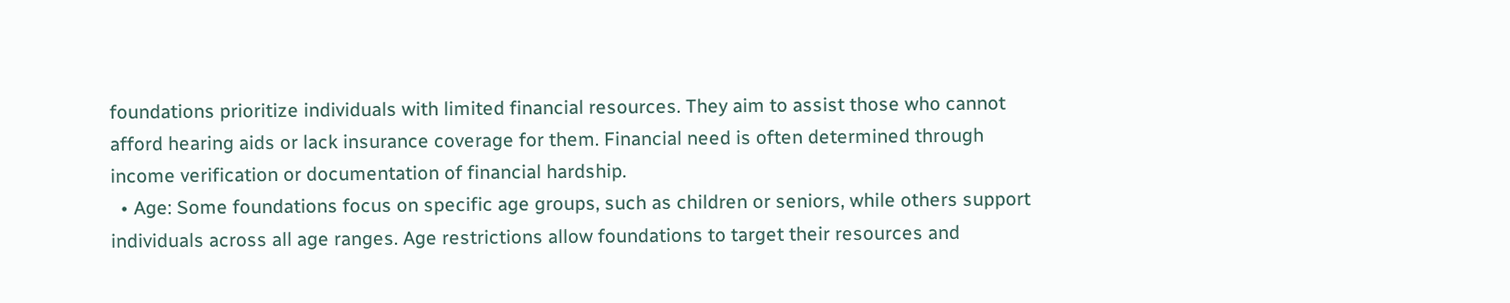foundations prioritize individuals with limited financial resources. They aim to assist those who cannot afford hearing aids or lack insurance coverage for them. Financial need is often determined through income verification or documentation of financial hardship.
  • Age: Some foundations focus on specific age groups, such as children or seniors, while others support individuals across all age ranges. Age restrictions allow foundations to target their resources and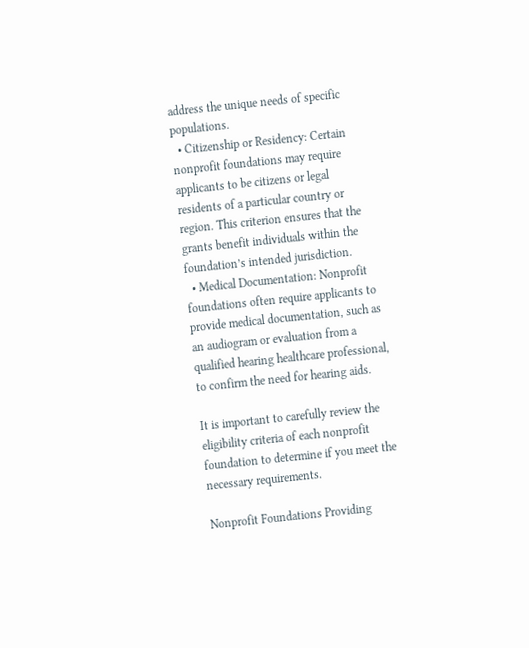address the unique needs of specific populations.
  • Citizenship or Residency: Certain nonprofit foundations may require applicants to be citizens or legal residents of a particular country or region. This criterion ensures that the grants benefit individuals within the foundation’s intended jurisdiction.
  • Medical Documentation: Nonprofit foundations often require applicants to provide medical documentation, such as an audiogram or evaluation from a qualified hearing healthcare professional, to confirm the need for hearing aids.

It is important to carefully review the eligibility criteria of each nonprofit foundation to determine if you meet the necessary requirements.

Nonprofit Foundations Providing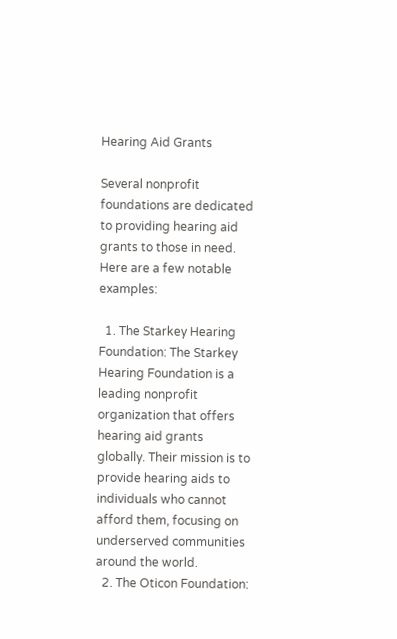Hearing Aid Grants

Several nonprofit foundations are dedicated to providing hearing aid grants to those in need. Here are a few notable examples:

  1. The Starkey Hearing Foundation: The Starkey Hearing Foundation is a leading nonprofit organization that offers hearing aid grants globally. Their mission is to provide hearing aids to individuals who cannot afford them, focusing on underserved communities around the world.
  2. The Oticon Foundation: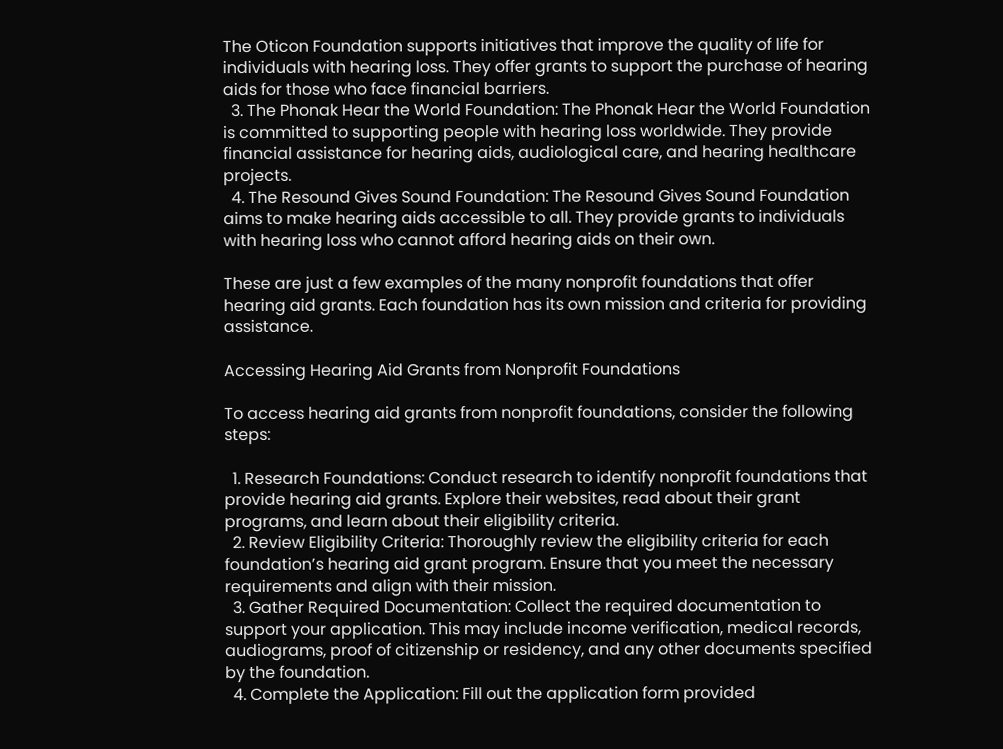The Oticon Foundation supports initiatives that improve the quality of life for individuals with hearing loss. They offer grants to support the purchase of hearing aids for those who face financial barriers.
  3. The Phonak Hear the World Foundation: The Phonak Hear the World Foundation is committed to supporting people with hearing loss worldwide. They provide financial assistance for hearing aids, audiological care, and hearing healthcare projects.
  4. The Resound Gives Sound Foundation: The Resound Gives Sound Foundation aims to make hearing aids accessible to all. They provide grants to individuals with hearing loss who cannot afford hearing aids on their own.

These are just a few examples of the many nonprofit foundations that offer hearing aid grants. Each foundation has its own mission and criteria for providing assistance.

Accessing Hearing Aid Grants from Nonprofit Foundations

To access hearing aid grants from nonprofit foundations, consider the following steps:

  1. Research Foundations: Conduct research to identify nonprofit foundations that provide hearing aid grants. Explore their websites, read about their grant programs, and learn about their eligibility criteria.
  2. Review Eligibility Criteria: Thoroughly review the eligibility criteria for each foundation’s hearing aid grant program. Ensure that you meet the necessary requirements and align with their mission.
  3. Gather Required Documentation: Collect the required documentation to support your application. This may include income verification, medical records, audiograms, proof of citizenship or residency, and any other documents specified by the foundation.
  4. Complete the Application: Fill out the application form provided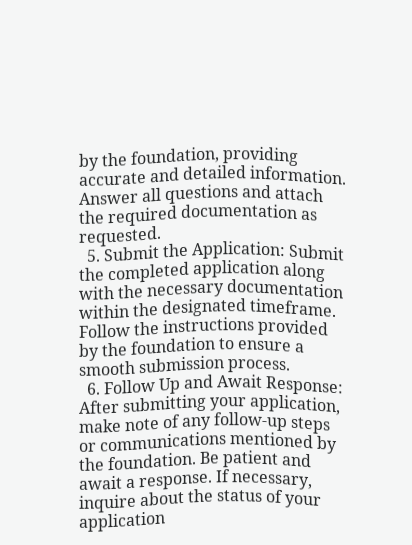by the foundation, providing accurate and detailed information. Answer all questions and attach the required documentation as requested.
  5. Submit the Application: Submit the completed application along with the necessary documentation within the designated timeframe. Follow the instructions provided by the foundation to ensure a smooth submission process.
  6. Follow Up and Await Response: After submitting your application, make note of any follow-up steps or communications mentioned by the foundation. Be patient and await a response. If necessary, inquire about the status of your application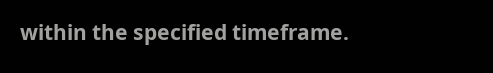within the specified timeframe.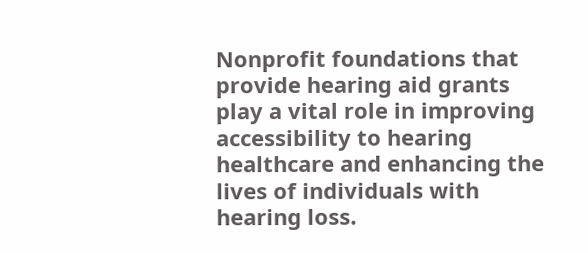Nonprofit foundations that provide hearing aid grants play a vital role in improving accessibility to hearing healthcare and enhancing the lives of individuals with hearing loss.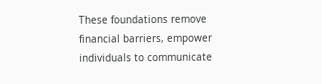These foundations remove financial barriers, empower individuals to communicate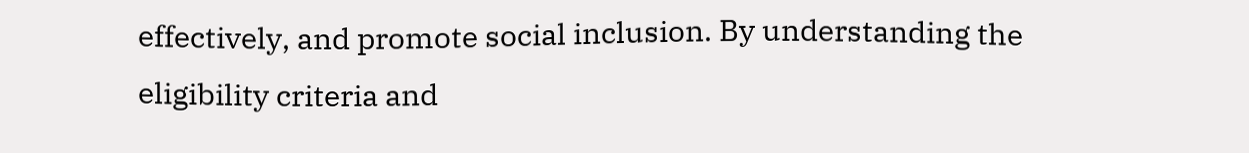effectively, and promote social inclusion. By understanding the eligibility criteria and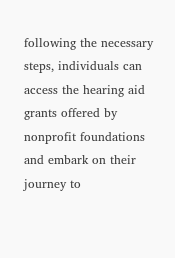following the necessary steps, individuals can access the hearing aid grants offered by nonprofit foundations and embark on their journey to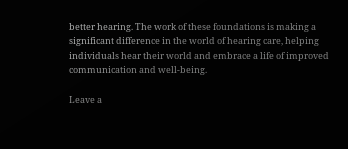better hearing. The work of these foundations is making a significant difference in the world of hearing care, helping individuals hear their world and embrace a life of improved communication and well-being.

Leave a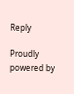Reply

Proudly powered by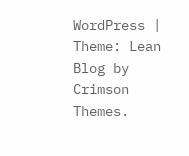WordPress | Theme: Lean Blog by Crimson Themes.